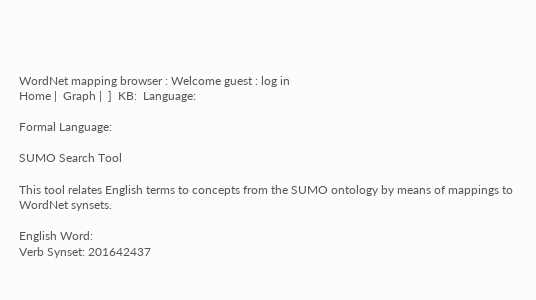WordNet mapping browser : Welcome guest : log in
Home |  Graph |  ]  KB:  Language:

Formal Language:

SUMO Search Tool

This tool relates English terms to concepts from the SUMO ontology by means of mappings to WordNet synsets.

English Word:
Verb Synset: 201642437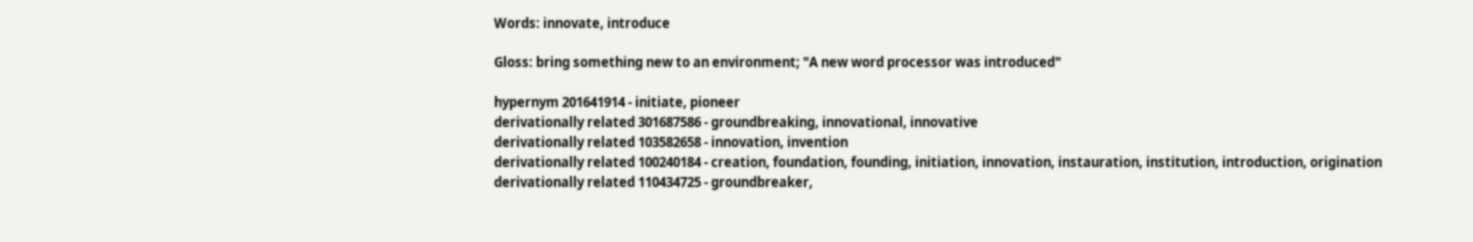Words: innovate, introduce

Gloss: bring something new to an environment; "A new word processor was introduced"

hypernym 201641914 - initiate, pioneer
derivationally related 301687586 - groundbreaking, innovational, innovative
derivationally related 103582658 - innovation, invention
derivationally related 100240184 - creation, foundation, founding, initiation, innovation, instauration, institution, introduction, origination
derivationally related 110434725 - groundbreaker,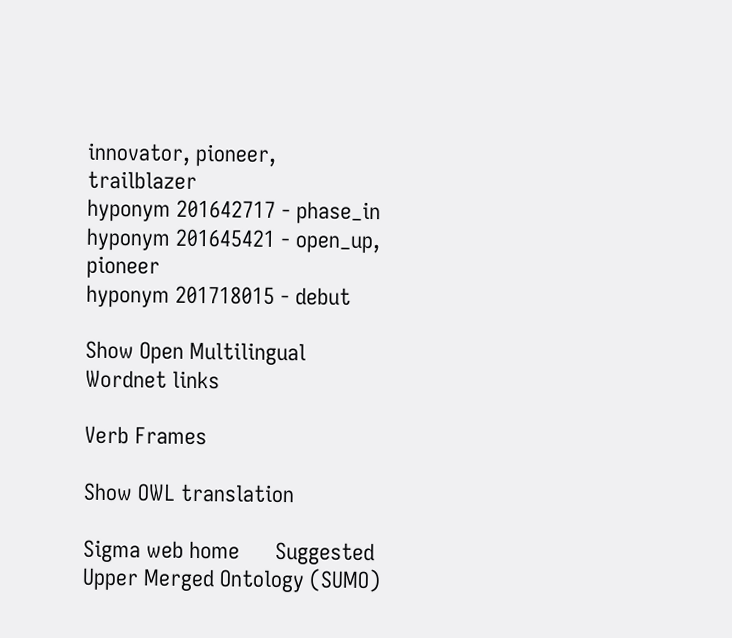innovator, pioneer, trailblazer
hyponym 201642717 - phase_in
hyponym 201645421 - open_up, pioneer
hyponym 201718015 - debut

Show Open Multilingual Wordnet links

Verb Frames

Show OWL translation

Sigma web home      Suggested Upper Merged Ontology (SUMO)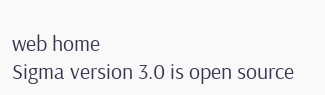web home
Sigma version 3.0 is open source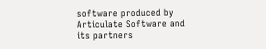software produced by Articulate Software and its partners